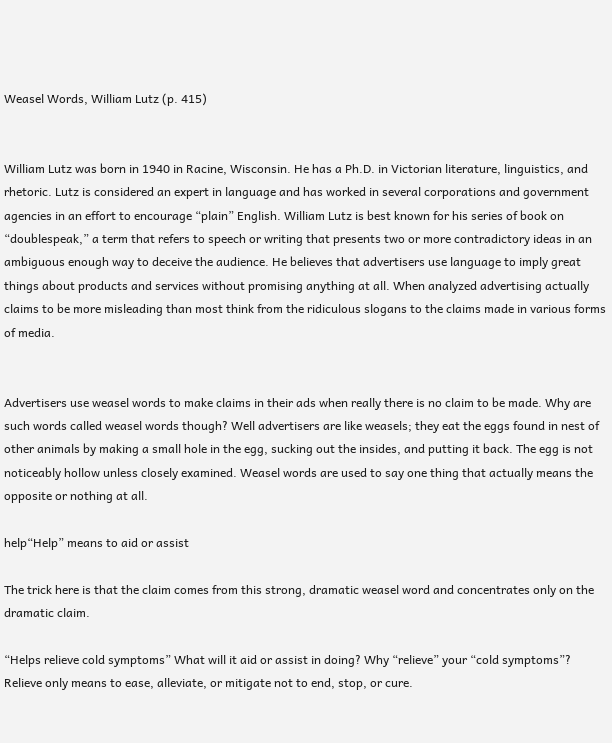Weasel Words, William Lutz (p. 415)


William Lutz was born in 1940 in Racine, Wisconsin. He has a Ph.D. in Victorian literature, linguistics, and rhetoric. Lutz is considered an expert in language and has worked in several corporations and government agencies in an effort to encourage “plain” English. William Lutz is best known for his series of book on “doublespeak,” a term that refers to speech or writing that presents two or more contradictory ideas in an ambiguous enough way to deceive the audience. He believes that advertisers use language to imply great things about products and services without promising anything at all. When analyzed advertising actually claims to be more misleading than most think from the ridiculous slogans to the claims made in various forms of media.


Advertisers use weasel words to make claims in their ads when really there is no claim to be made. Why are such words called weasel words though? Well advertisers are like weasels; they eat the eggs found in nest of other animals by making a small hole in the egg, sucking out the insides, and putting it back. The egg is not noticeably hollow unless closely examined. Weasel words are used to say one thing that actually means the opposite or nothing at all.

help“Help” means to aid or assist

The trick here is that the claim comes from this strong, dramatic weasel word and concentrates only on the dramatic claim.

“Helps relieve cold symptoms” What will it aid or assist in doing? Why “relieve” your “cold symptoms”? Relieve only means to ease, alleviate, or mitigate not to end, stop, or cure.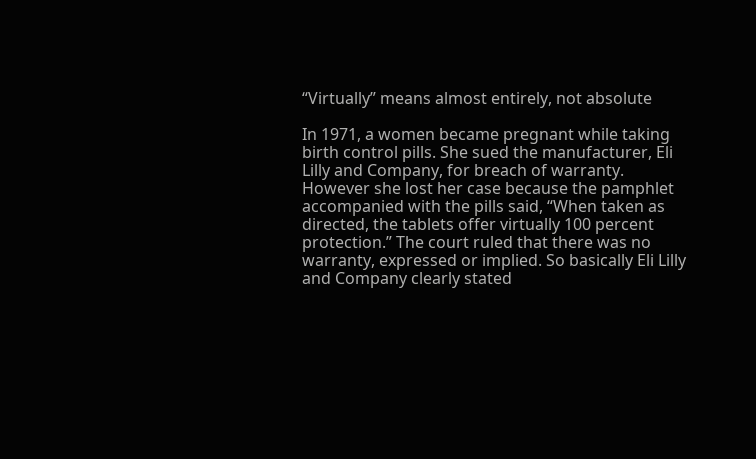“Virtually” means almost entirely, not absolute

In 1971, a women became pregnant while taking birth control pills. She sued the manufacturer, Eli Lilly and Company, for breach of warranty. However she lost her case because the pamphlet accompanied with the pills said, “When taken as directed, the tablets offer virtually 100 percent protection.” The court ruled that there was no warranty, expressed or implied. So basically Eli Lilly and Company clearly stated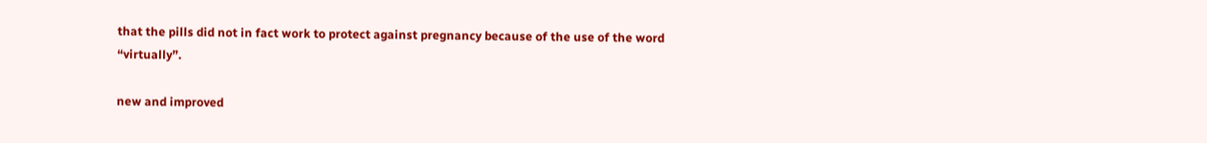that the pills did not in fact work to protect against pregnancy because of the use of the word “virtually”.

new and improved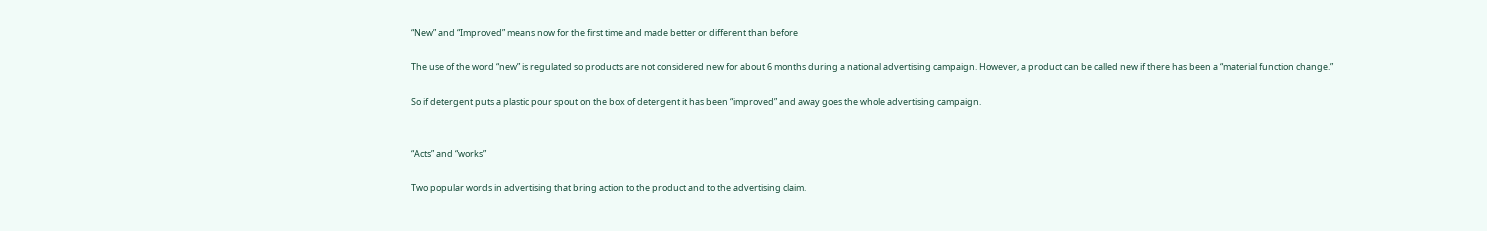“New” and “Improved” means now for the first time and made better or different than before

The use of the word “new” is regulated so products are not considered new for about 6 months during a national advertising campaign. However, a product can be called new if there has been a “material function change.”

So if detergent puts a plastic pour spout on the box of detergent it has been “improved” and away goes the whole advertising campaign.


“Acts” and “works”

Two popular words in advertising that bring action to the product and to the advertising claim.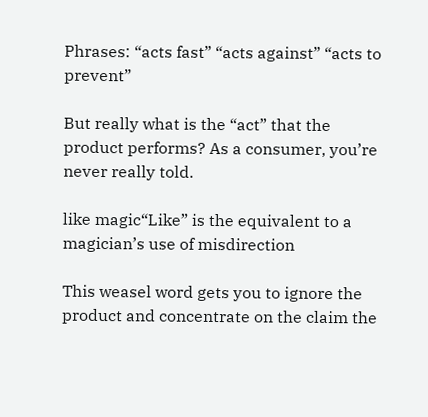Phrases: “acts fast” “acts against” “acts to prevent”

But really what is the “act” that the product performs? As a consumer, you’re never really told.

like magic“Like” is the equivalent to a magician’s use of misdirection

This weasel word gets you to ignore the product and concentrate on the claim the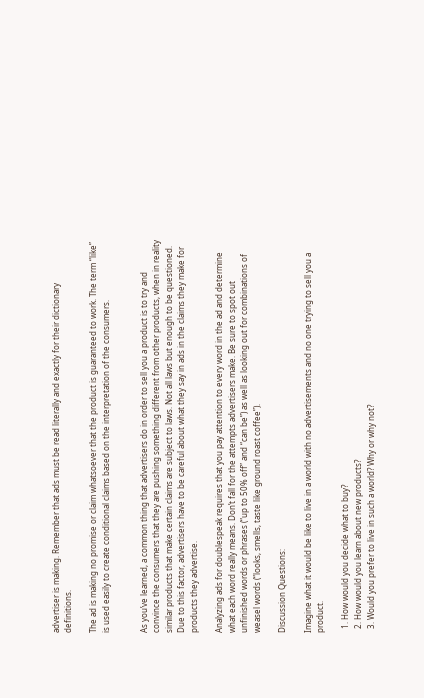advertiser is making. Remember that ads must be read literally and exactly for their dictionary definitions.

The ad is making no promise or claim whatsoever that the product is guaranteed to work. The term “like” is used easily to create conditional claims based on the interpretation of the consumers.


As you’ve learned, a common thing that advertisers do in order to sell you a product is to try and convince the consumers that they are pushing something different from other products, when in reality similar products that make certain claims are subject to laws. Not all laws but enough to be questioned. Due to this factor, advertisers have to be careful about what they say in ads in the claims they make for products they advertise.

Analyzing ads for doublespeak requires that you pay attention to every word in the ad and determine what each word really means. Don’t fall for the attempts advertisers make. Be sure to spot out unfinished words or phrases (“up to 50% off” and “can be”) as well as looking out for combinations of weasel words (“looks, smells, taste like ground roast coffee”).

Discussion Questions:

Imagine what it would be like to live in a world with no advertisements and no one trying to sell you a product.

  1. How would you decide what to buy?
  2. How would you learn about new products?
  3. Would you prefer to live in such a world? Why or why not?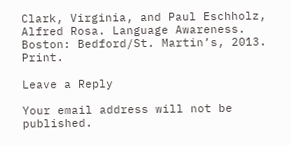Clark, Virginia, and Paul Eschholz, Alfred Rosa. Language Awareness. Boston: Bedford/St. Martin’s, 2013. Print.

Leave a Reply

Your email address will not be published.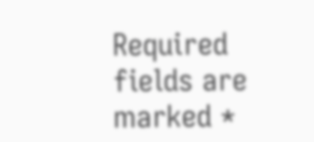Required fields are marked *